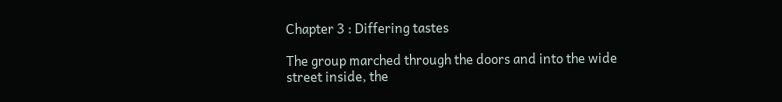Chapter 3 : Differing tastes

The group marched through the doors and into the wide street inside, the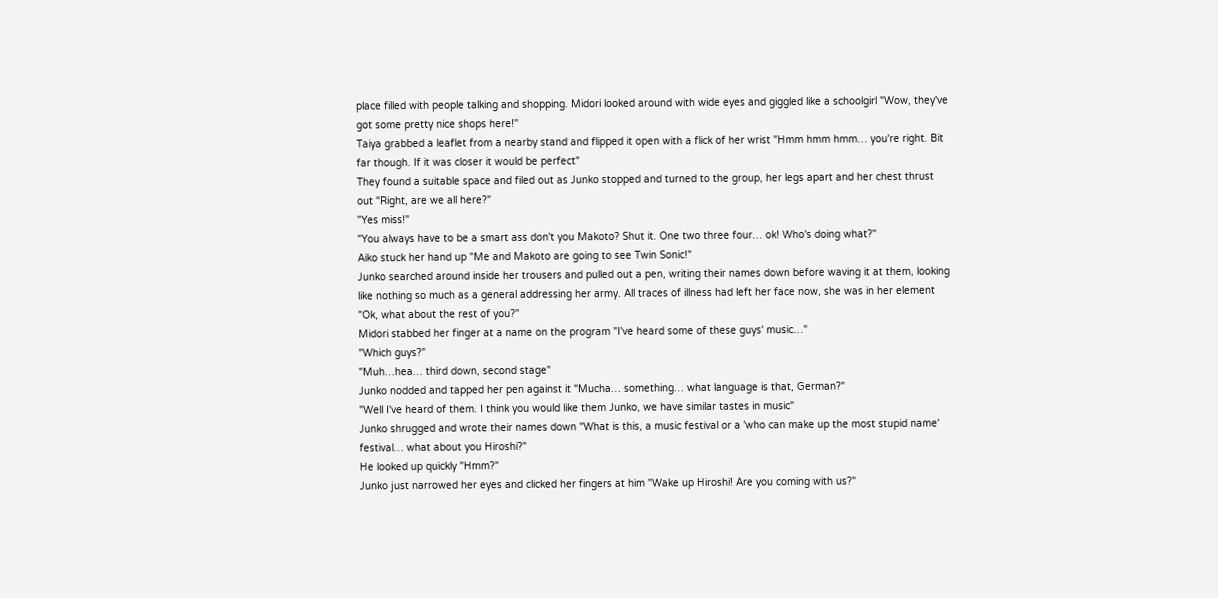place filled with people talking and shopping. Midori looked around with wide eyes and giggled like a schoolgirl "Wow, they've got some pretty nice shops here!"
Taiya grabbed a leaflet from a nearby stand and flipped it open with a flick of her wrist "Hmm hmm hmm… you're right. Bit far though. If it was closer it would be perfect"
They found a suitable space and filed out as Junko stopped and turned to the group, her legs apart and her chest thrust out "Right, are we all here?"
"Yes miss!"
"You always have to be a smart ass don't you Makoto? Shut it. One two three four… ok! Who's doing what?"
Aiko stuck her hand up "Me and Makoto are going to see Twin Sonic!"
Junko searched around inside her trousers and pulled out a pen, writing their names down before waving it at them, looking like nothing so much as a general addressing her army. All traces of illness had left her face now, she was in her element "Ok, what about the rest of you?"
Midori stabbed her finger at a name on the program "I've heard some of these guys' music…"
"Which guys?"
"Muh…hea… third down, second stage"
Junko nodded and tapped her pen against it "Mucha… something… what language is that, German?"
"Well I've heard of them. I think you would like them Junko, we have similar tastes in music"
Junko shrugged and wrote their names down "What is this, a music festival or a 'who can make up the most stupid name' festival… what about you Hiroshi?"
He looked up quickly "Hmm?"
Junko just narrowed her eyes and clicked her fingers at him "Wake up Hiroshi! Are you coming with us?"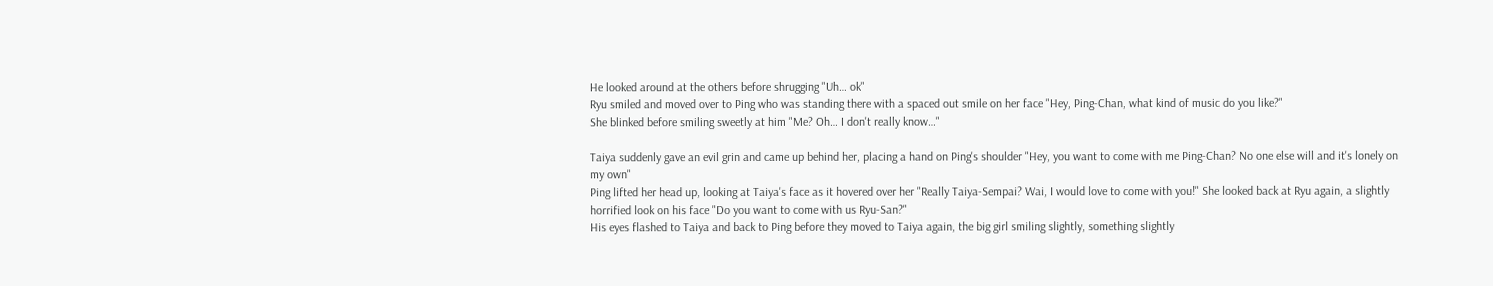He looked around at the others before shrugging "Uh… ok"
Ryu smiled and moved over to Ping who was standing there with a spaced out smile on her face "Hey, Ping-Chan, what kind of music do you like?"
She blinked before smiling sweetly at him "Me? Oh… I don't really know…"

Taiya suddenly gave an evil grin and came up behind her, placing a hand on Ping's shoulder "Hey, you want to come with me Ping-Chan? No one else will and it's lonely on my own"
Ping lifted her head up, looking at Taiya's face as it hovered over her "Really Taiya-Sempai? Wai, I would love to come with you!" She looked back at Ryu again, a slightly horrified look on his face "Do you want to come with us Ryu-San?"
His eyes flashed to Taiya and back to Ping before they moved to Taiya again, the big girl smiling slightly, something slightly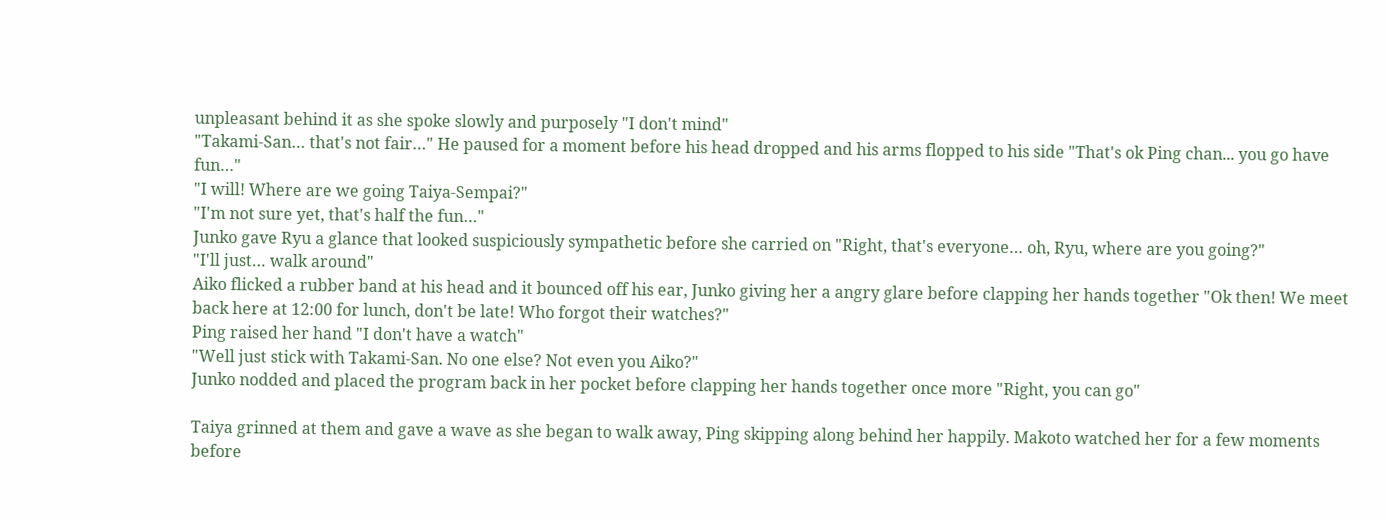unpleasant behind it as she spoke slowly and purposely "I don't mind"
"Takami-San… that's not fair…" He paused for a moment before his head dropped and his arms flopped to his side "That's ok Ping chan... you go have fun…"
"I will! Where are we going Taiya-Sempai?"
"I'm not sure yet, that's half the fun…"
Junko gave Ryu a glance that looked suspiciously sympathetic before she carried on "Right, that's everyone… oh, Ryu, where are you going?"
"I'll just… walk around"
Aiko flicked a rubber band at his head and it bounced off his ear, Junko giving her a angry glare before clapping her hands together "Ok then! We meet back here at 12:00 for lunch, don't be late! Who forgot their watches?"
Ping raised her hand "I don't have a watch"
"Well just stick with Takami-San. No one else? Not even you Aiko?"
Junko nodded and placed the program back in her pocket before clapping her hands together once more "Right, you can go"

Taiya grinned at them and gave a wave as she began to walk away, Ping skipping along behind her happily. Makoto watched her for a few moments before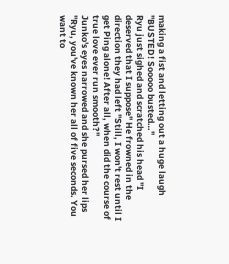making a fist and letting out a huge laugh "BUSTED! Sooooo busted…"
Ryu just sighed and scratched his head "I deserved that I suppose" He frowned in the direction they had left "Still, I won't rest until I get Ping alone! After all, when did the course of true love ever run smooth?"
Junko's eyes narrowed and she pursed her lips "Ryu, you've known her all of five seconds. You want to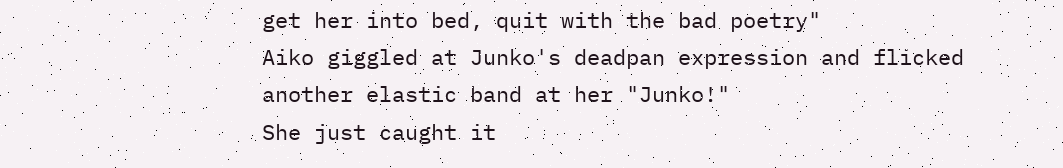get her into bed, quit with the bad poetry"
Aiko giggled at Junko's deadpan expression and flicked another elastic band at her "Junko!"
She just caught it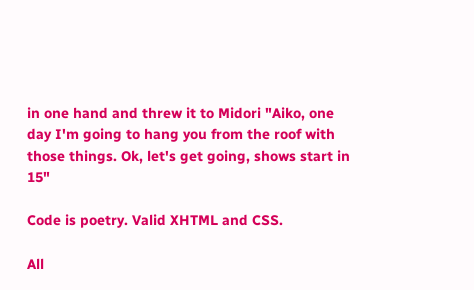in one hand and threw it to Midori "Aiko, one day I'm going to hang you from the roof with those things. Ok, let's get going, shows start in 15"

Code is poetry. Valid XHTML and CSS.

All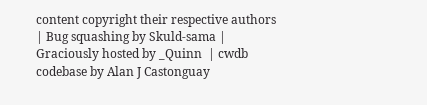content copyright their respective authors | Bug squashing by Skuld-sama | Graciously hosted by _Quinn  | cwdb codebase by Alan J Castonguay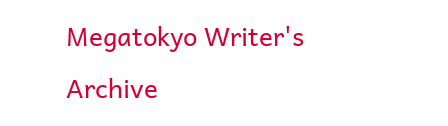Megatokyo Writer's Archive